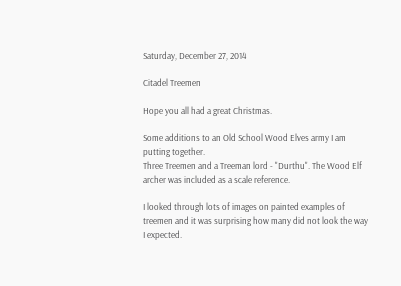Saturday, December 27, 2014

Citadel Treemen

Hope you all had a great Christmas.

Some additions to an Old School Wood Elves army I am putting together.
Three Treemen and a Treeman lord - "Durthu". The Wood Elf archer was included as a scale reference.

I looked through lots of images on painted examples of treemen and it was surprising how many did not look the way I expected.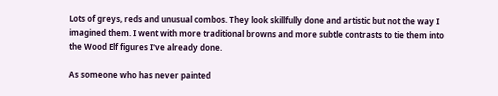Lots of greys, reds and unusual combos. They look skillfully done and artistic but not the way I imagined them. I went with more traditional browns and more subtle contrasts to tie them into the Wood Elf figures I've already done.

As someone who has never painted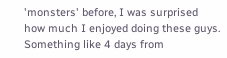'monsters' before, I was surprised how much I enjoyed doing these guys. Something like 4 days from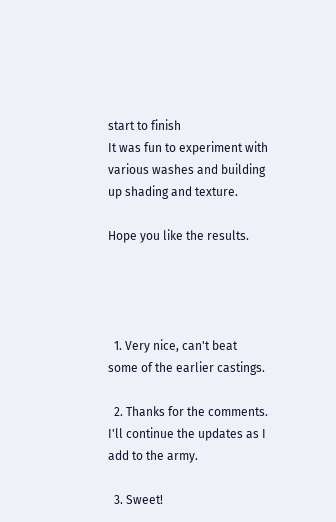start to finish
It was fun to experiment with various washes and building up shading and texture.

Hope you like the results.




  1. Very nice, can't beat some of the earlier castings.

  2. Thanks for the comments. I'll continue the updates as I add to the army.

  3. Sweet!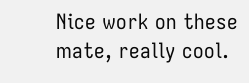Nice work on these mate, really cool.